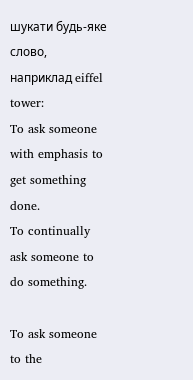шукати будь-яке слово, наприклад eiffel tower:
To ask someone with emphasis to get something done.
To continually ask someone to do something.

To ask someone to the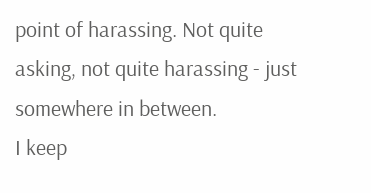point of harassing. Not quite asking, not quite harassing - just somewhere in between.
I keep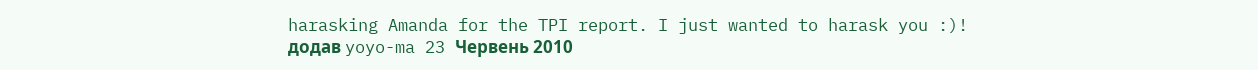harasking Amanda for the TPI report. I just wanted to harask you :)!
додав yoyo-ma 23 Червень 2010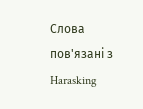Слова пов'язані з Harasking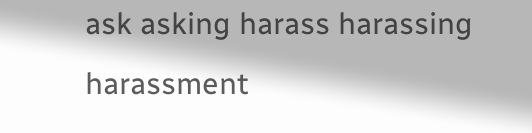ask asking harass harassing harassment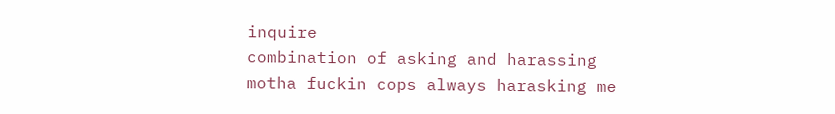inquire
combination of asking and harassing
motha fuckin cops always harasking me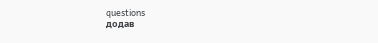questions
додав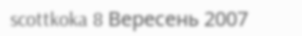scottkoka 8 Вересень 2007